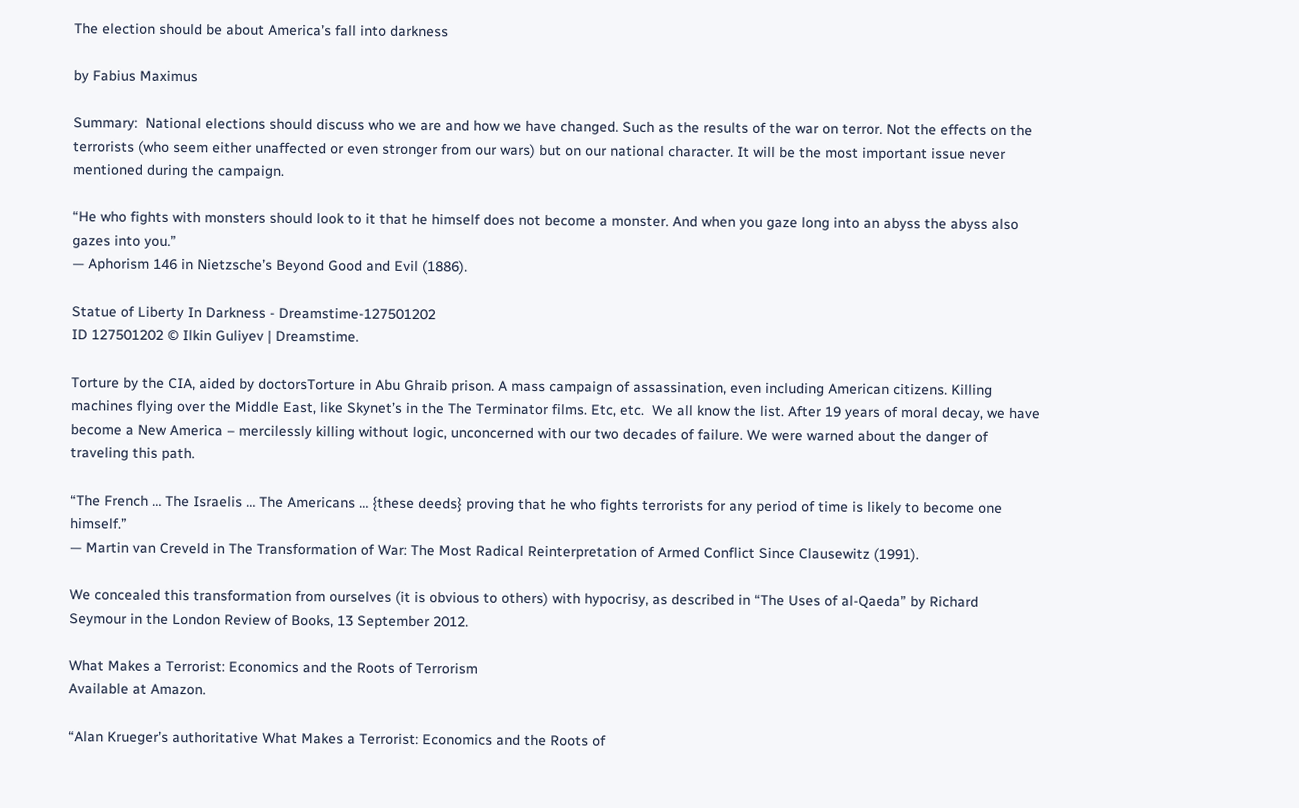The election should be about America’s fall into darkness

by Fabius Maximus

Summary:  National elections should discuss who we are and how we have changed. Such as the results of the war on terror. Not the effects on the terrorists (who seem either unaffected or even stronger from our wars) but on our national character. It will be the most important issue never mentioned during the campaign.

“He who fights with monsters should look to it that he himself does not become a monster. And when you gaze long into an abyss the abyss also gazes into you.”
— Aphorism 146 in Nietzsche’s Beyond Good and Evil (1886).

Statue of Liberty In Darkness - Dreamstime-127501202
ID 127501202 © Ilkin Guliyev | Dreamstime.

Torture by the CIA, aided by doctorsTorture in Abu Ghraib prison. A mass campaign of assassination, even including American citizens. Killing machines flying over the Middle East, like Skynet’s in the The Terminator films. Etc, etc.  We all know the list. After 19 years of moral decay, we have become a New America – mercilessly killing without logic, unconcerned with our two decades of failure. We were warned about the danger of traveling this path.

“The French … The Israelis … The Americans … {these deeds} proving that he who fights terrorists for any period of time is likely to become one himself.”
— Martin van Creveld in The Transformation of War: The Most Radical Reinterpretation of Armed Conflict Since Clausewitz (1991).

We concealed this transformation from ourselves (it is obvious to others) with hypocrisy, as described in “The Uses of al-Qaeda” by Richard Seymour in the London Review of Books, 13 September 2012.

What Makes a Terrorist: Economics and the Roots of Terrorism
Available at Amazon.

“Alan Krueger’s authoritative What Makes a Terrorist: Economics and the Roots of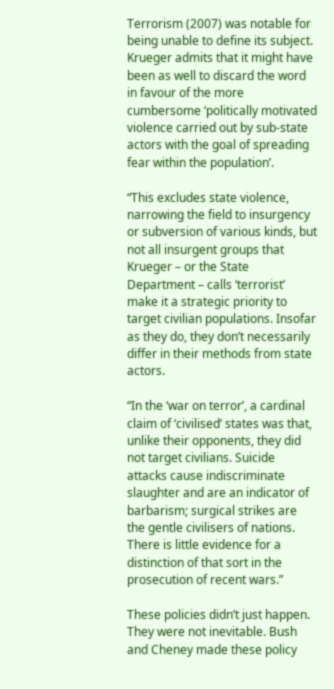Terrorism (2007) was notable for being unable to define its subject. Krueger admits that it might have been as well to discard the word in favour of the more cumbersome ‘politically motivated violence carried out by sub-state actors with the goal of spreading fear within the population’.

“This excludes state violence, narrowing the field to insurgency or subversion of various kinds, but not all insurgent groups that Krueger – or the State Department – calls ‘terrorist’ make it a strategic priority to target civilian populations. Insofar as they do, they don’t necessarily differ in their methods from state actors.

“In the ‘war on terror’, a cardinal claim of ‘civilised’ states was that, unlike their opponents, they did not target civilians. Suicide attacks cause indiscriminate slaughter and are an indicator of barbarism; surgical strikes are the gentle civilisers of nations. There is little evidence for a distinction of that sort in the prosecution of recent wars.”

These policies didn’t just happen. They were not inevitable. Bush and Cheney made these policy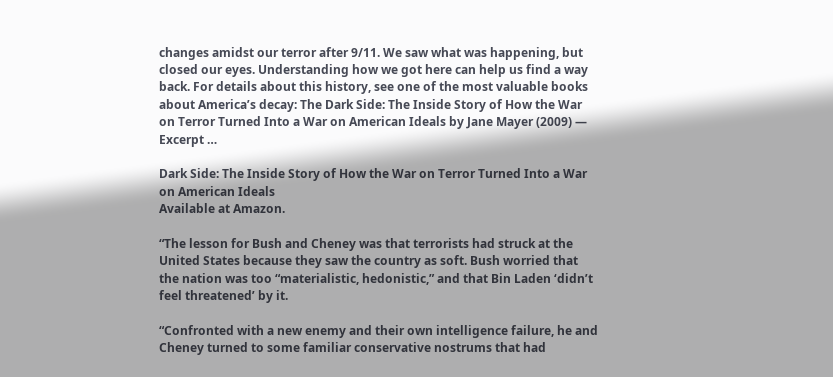changes amidst our terror after 9/11. We saw what was happening, but closed our eyes. Understanding how we got here can help us find a way back. For details about this history, see one of the most valuable books about America’s decay: The Dark Side: The Inside Story of How the War on Terror Turned Into a War on American Ideals by Jane Mayer (2009) — Excerpt …

Dark Side: The Inside Story of How the War on Terror Turned Into a War on American Ideals
Available at Amazon.

“The lesson for Bush and Cheney was that terrorists had struck at the United States because they saw the country as soft. Bush worried that the nation was too “materialistic, hedonistic,” and that Bin Laden ‘didn’t feel threatened’ by it.

“Confronted with a new enemy and their own intelligence failure, he and Cheney turned to some familiar conservative nostrums that had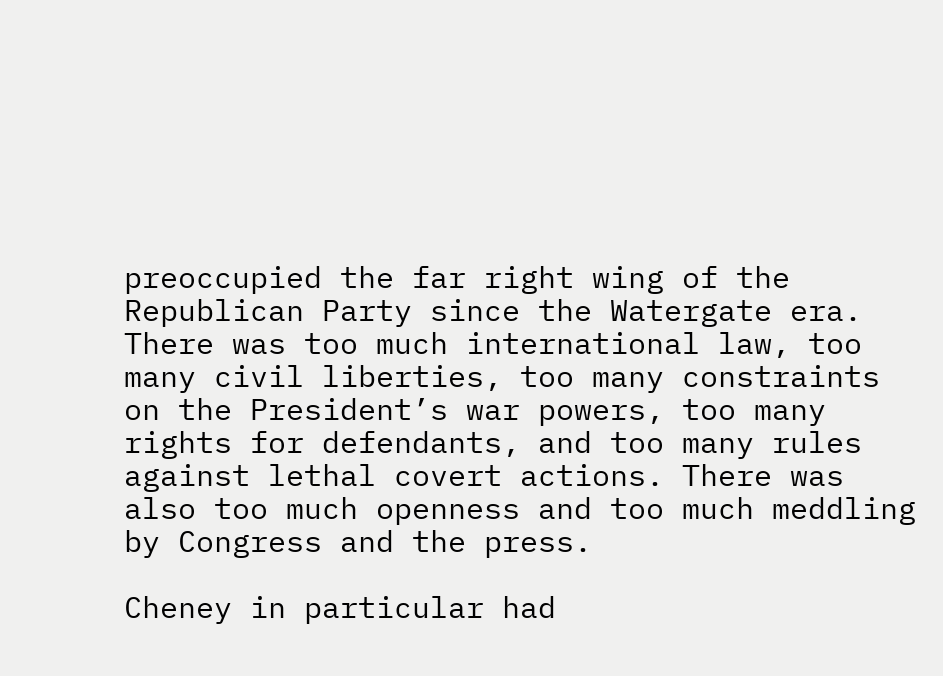preoccupied the far right wing of the Republican Party since the Watergate era. There was too much international law, too many civil liberties, too many constraints on the President’s war powers, too many rights for defendants, and too many rules against lethal covert actions. There was also too much openness and too much meddling by Congress and the press.

Cheney in particular had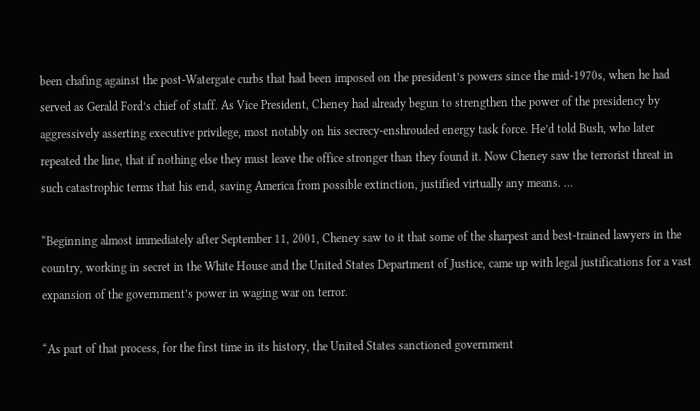been chafing against the post-Watergate curbs that had been imposed on the president’s powers since the mid-1970s, when he had served as Gerald Ford’s chief of staff. As Vice President, Cheney had already begun to strengthen the power of the presidency by aggressively asserting executive privilege, most notably on his secrecy-enshrouded energy task force. He’d told Bush, who later repeated the line, that if nothing else they must leave the office stronger than they found it. Now Cheney saw the terrorist threat in such catastrophic terms that his end, saving America from possible extinction, justified virtually any means. …

“Beginning almost immediately after September 11, 2001, Cheney saw to it that some of the sharpest and best-trained lawyers in the country, working in secret in the White House and the United States Department of Justice, came up with legal justifications for a vast expansion of the government’s power in waging war on terror.

“As part of that process, for the first time in its history, the United States sanctioned government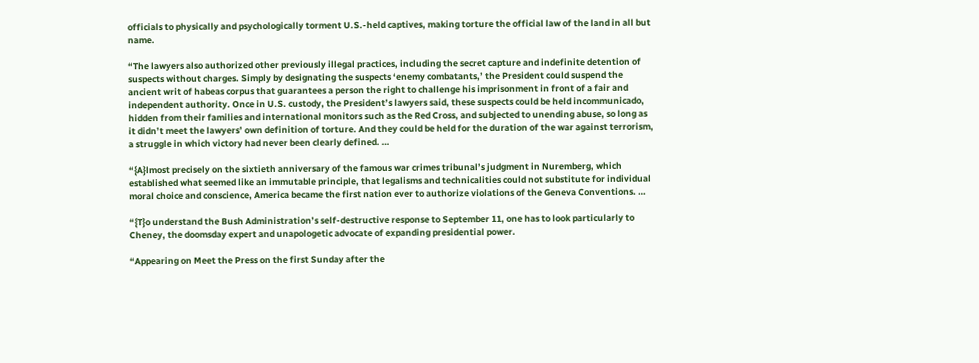officials to physically and psychologically torment U.S.-held captives, making torture the official law of the land in all but name.

“The lawyers also authorized other previously illegal practices, including the secret capture and indefinite detention of suspects without charges. Simply by designating the suspects ‘enemy combatants,’ the President could suspend the ancient writ of habeas corpus that guarantees a person the right to challenge his imprisonment in front of a fair and independent authority. Once in U.S. custody, the President’s lawyers said, these suspects could be held incommunicado, hidden from their families and international monitors such as the Red Cross, and subjected to unending abuse, so long as it didn’t meet the lawyers’ own definition of torture. And they could be held for the duration of the war against terrorism, a struggle in which victory had never been clearly defined. …

“{A}lmost precisely on the sixtieth anniversary of the famous war crimes tribunal’s judgment in Nuremberg, which established what seemed like an immutable principle, that legalisms and technicalities could not substitute for individual moral choice and conscience, America became the first nation ever to authorize violations of the Geneva Conventions. …

“{T}o understand the Bush Administration’s self-destructive response to September 11, one has to look particularly to Cheney, the doomsday expert and unapologetic advocate of expanding presidential power.

“Appearing on Meet the Press on the first Sunday after the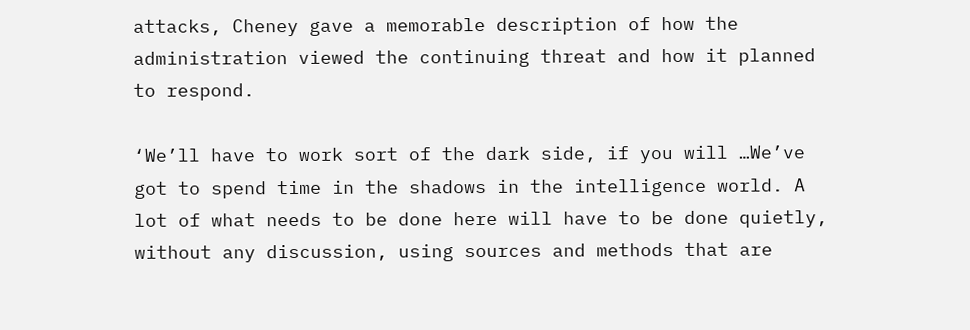attacks, Cheney gave a memorable description of how the administration viewed the continuing threat and how it planned to respond.

‘We’ll have to work sort of the dark side, if you will …We’ve got to spend time in the shadows in the intelligence world. A lot of what needs to be done here will have to be done quietly, without any discussion, using sources and methods that are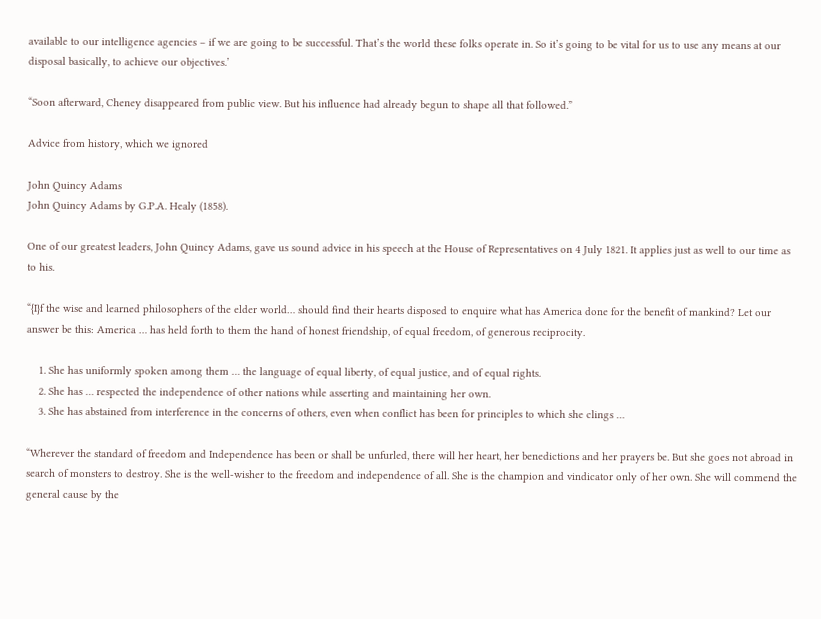available to our intelligence agencies – if we are going to be successful. That’s the world these folks operate in. So it’s going to be vital for us to use any means at our disposal basically, to achieve our objectives.’

“Soon afterward, Cheney disappeared from public view. But his influence had already begun to shape all that followed.”

Advice from history, which we ignored

John Quincy Adams
John Quincy Adams by G.P.A. Healy (1858).

One of our greatest leaders, John Quincy Adams, gave us sound advice in his speech at the House of Representatives on 4 July 1821. It applies just as well to our time as to his.

“{I}f the wise and learned philosophers of the elder world… should find their hearts disposed to enquire what has America done for the benefit of mankind? Let our answer be this: America … has held forth to them the hand of honest friendship, of equal freedom, of generous reciprocity.

    1. She has uniformly spoken among them … the language of equal liberty, of equal justice, and of equal rights.
    2. She has … respected the independence of other nations while asserting and maintaining her own.
    3. She has abstained from interference in the concerns of others, even when conflict has been for principles to which she clings …

“Wherever the standard of freedom and Independence has been or shall be unfurled, there will her heart, her benedictions and her prayers be. But she goes not abroad in search of monsters to destroy. She is the well-wisher to the freedom and independence of all. She is the champion and vindicator only of her own. She will commend the general cause by the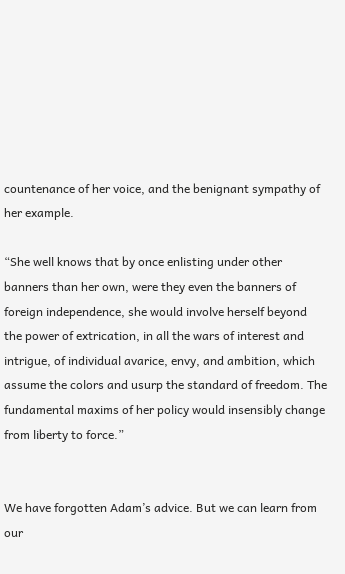countenance of her voice, and the benignant sympathy of her example.

“She well knows that by once enlisting under other banners than her own, were they even the banners of foreign independence, she would involve herself beyond the power of extrication, in all the wars of interest and intrigue, of individual avarice, envy, and ambition, which assume the colors and usurp the standard of freedom. The fundamental maxims of her policy would insensibly change from liberty to force.”


We have forgotten Adam’s advice. But we can learn from our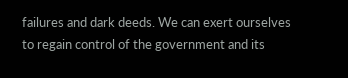failures and dark deeds. We can exert ourselves to regain control of the government and its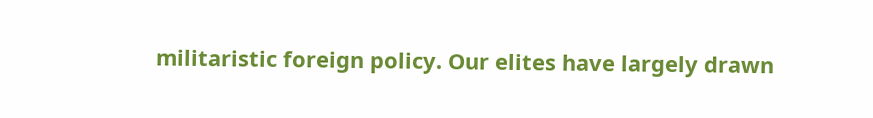militaristic foreign policy. Our elites have largely drawn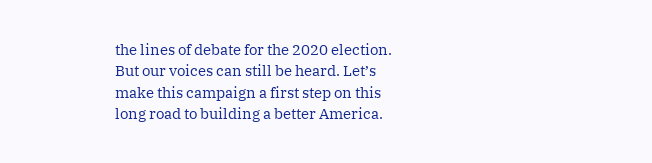the lines of debate for the 2020 election. But our voices can still be heard. Let’s make this campaign a first step on this long road to building a better America.